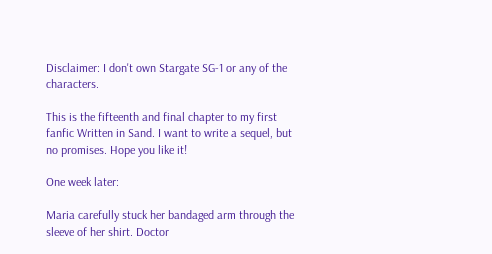Disclaimer: I don't own Stargate SG-1 or any of the characters.

This is the fifteenth and final chapter to my first fanfic Written in Sand. I want to write a sequel, but no promises. Hope you like it!

One week later:

Maria carefully stuck her bandaged arm through the sleeve of her shirt. Doctor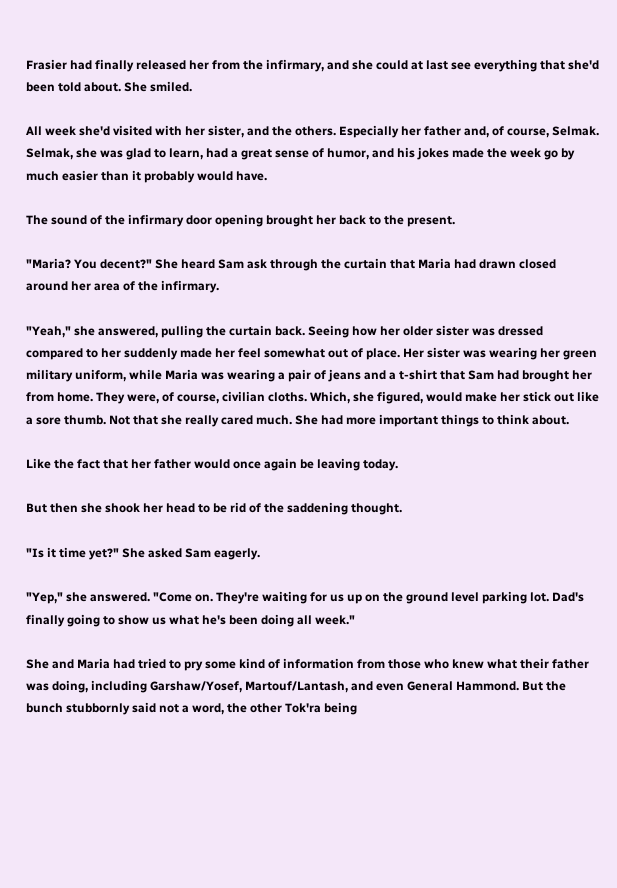Frasier had finally released her from the infirmary, and she could at last see everything that she'd been told about. She smiled.

All week she'd visited with her sister, and the others. Especially her father and, of course, Selmak. Selmak, she was glad to learn, had a great sense of humor, and his jokes made the week go by much easier than it probably would have.

The sound of the infirmary door opening brought her back to the present.

"Maria? You decent?" She heard Sam ask through the curtain that Maria had drawn closed around her area of the infirmary.

"Yeah," she answered, pulling the curtain back. Seeing how her older sister was dressed compared to her suddenly made her feel somewhat out of place. Her sister was wearing her green military uniform, while Maria was wearing a pair of jeans and a t-shirt that Sam had brought her from home. They were, of course, civilian cloths. Which, she figured, would make her stick out like a sore thumb. Not that she really cared much. She had more important things to think about.

Like the fact that her father would once again be leaving today.

But then she shook her head to be rid of the saddening thought.

"Is it time yet?" She asked Sam eagerly.

"Yep," she answered. "Come on. They're waiting for us up on the ground level parking lot. Dad's finally going to show us what he's been doing all week."

She and Maria had tried to pry some kind of information from those who knew what their father was doing, including Garshaw/Yosef, Martouf/Lantash, and even General Hammond. But the bunch stubbornly said not a word, the other Tok'ra being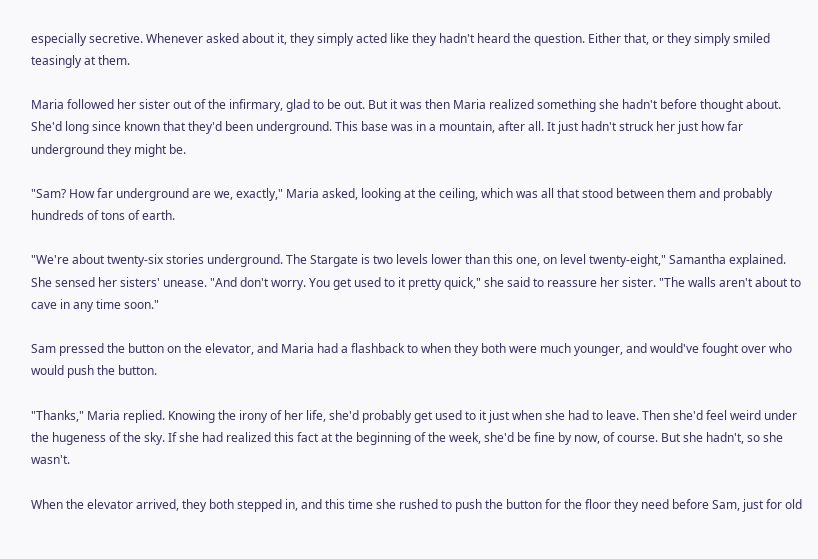especially secretive. Whenever asked about it, they simply acted like they hadn't heard the question. Either that, or they simply smiled teasingly at them.

Maria followed her sister out of the infirmary, glad to be out. But it was then Maria realized something she hadn't before thought about. She'd long since known that they'd been underground. This base was in a mountain, after all. It just hadn't struck her just how far underground they might be.

"Sam? How far underground are we, exactly," Maria asked, looking at the ceiling, which was all that stood between them and probably hundreds of tons of earth.

"We're about twenty-six stories underground. The Stargate is two levels lower than this one, on level twenty-eight," Samantha explained. She sensed her sisters' unease. "And don't worry. You get used to it pretty quick," she said to reassure her sister. "The walls aren't about to cave in any time soon."

Sam pressed the button on the elevator, and Maria had a flashback to when they both were much younger, and would've fought over who would push the button.

"Thanks," Maria replied. Knowing the irony of her life, she'd probably get used to it just when she had to leave. Then she'd feel weird under the hugeness of the sky. If she had realized this fact at the beginning of the week, she'd be fine by now, of course. But she hadn't, so she wasn't.

When the elevator arrived, they both stepped in, and this time she rushed to push the button for the floor they need before Sam, just for old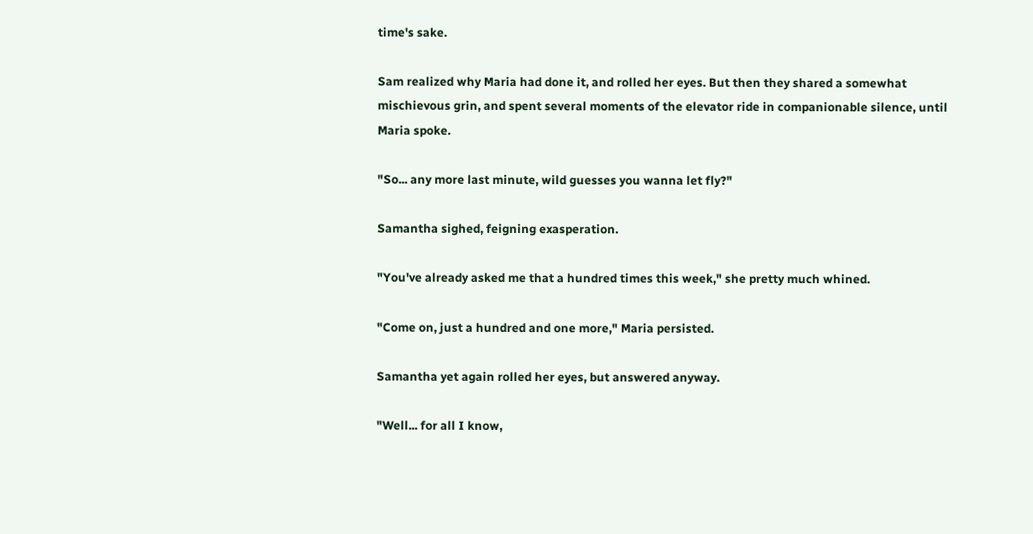time's sake.

Sam realized why Maria had done it, and rolled her eyes. But then they shared a somewhat mischievous grin, and spent several moments of the elevator ride in companionable silence, until Maria spoke.

"So... any more last minute, wild guesses you wanna let fly?"

Samantha sighed, feigning exasperation.

"You've already asked me that a hundred times this week," she pretty much whined.

"Come on, just a hundred and one more," Maria persisted.

Samantha yet again rolled her eyes, but answered anyway.

"Well... for all I know,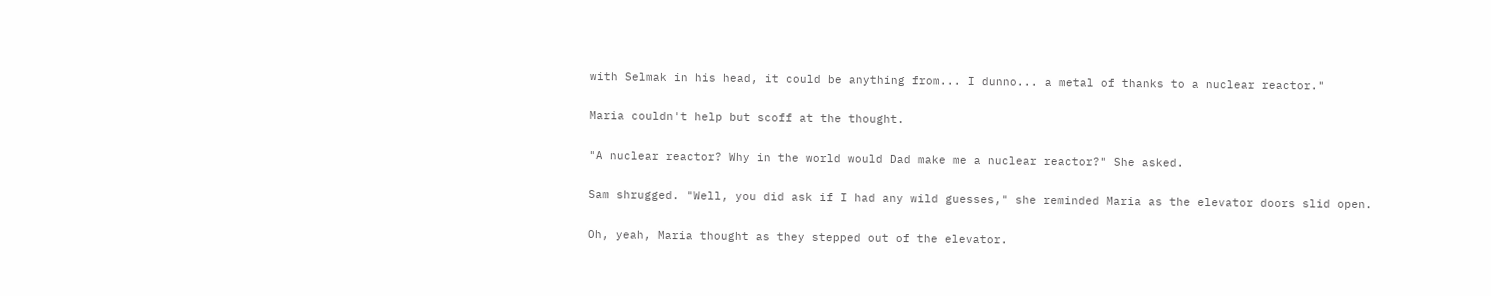with Selmak in his head, it could be anything from... I dunno... a metal of thanks to a nuclear reactor."

Maria couldn't help but scoff at the thought.

"A nuclear reactor? Why in the world would Dad make me a nuclear reactor?" She asked.

Sam shrugged. "Well, you did ask if I had any wild guesses," she reminded Maria as the elevator doors slid open.

Oh, yeah, Maria thought as they stepped out of the elevator.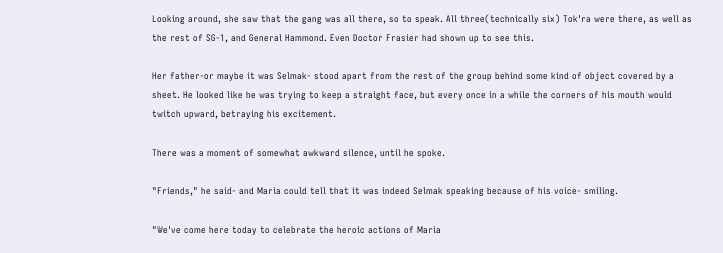Looking around, she saw that the gang was all there, so to speak. All three(technically six) Tok'ra were there, as well as the rest of SG-1, and General Hammond. Even Doctor Frasier had shown up to see this.

Her father-or maybe it was Selmak- stood apart from the rest of the group behind some kind of object covered by a sheet. He looked like he was trying to keep a straight face, but every once in a while the corners of his mouth would twitch upward, betraying his excitement.

There was a moment of somewhat awkward silence, until he spoke.

"Friends," he said- and Maria could tell that it was indeed Selmak speaking because of his voice- smiling.

"We've come here today to celebrate the heroic actions of Maria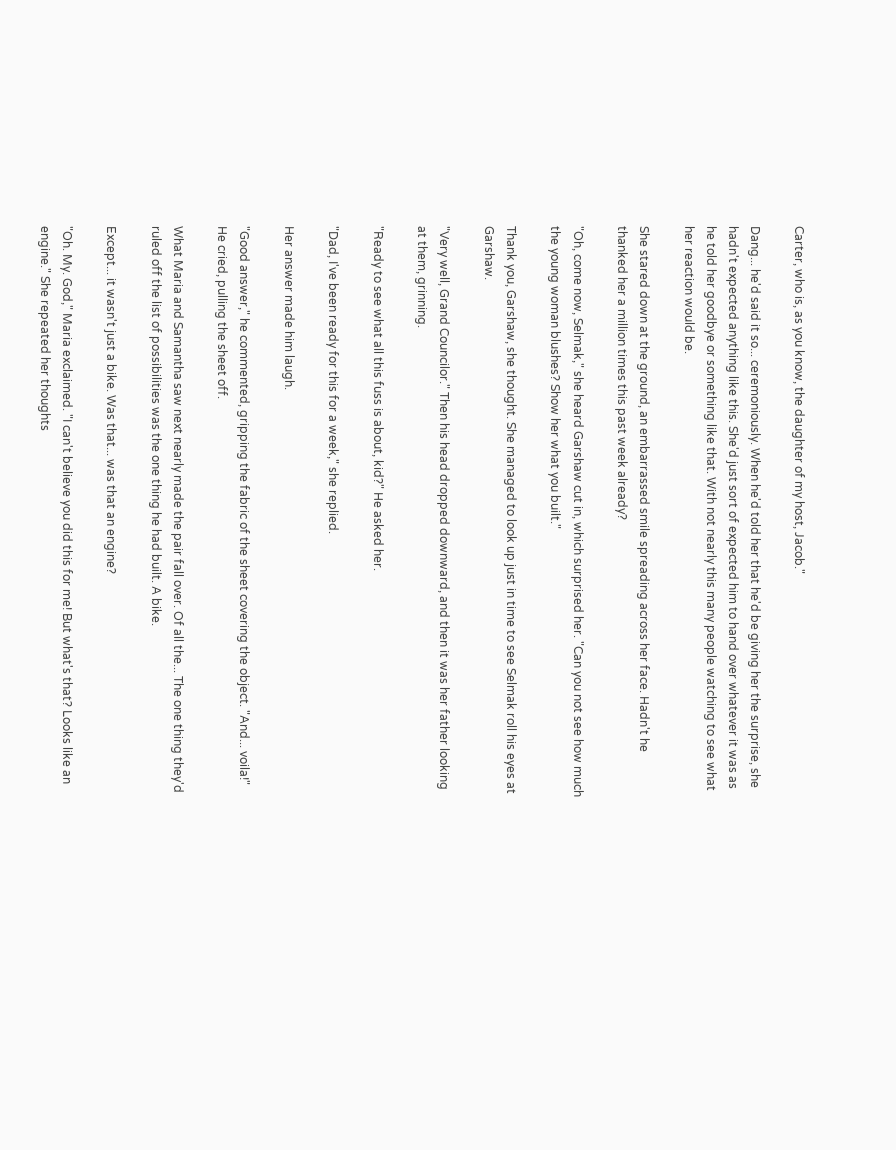Carter, who is, as you know, the daughter of my host, Jacob."

Dang... he'd said it so... ceremoniously. When he'd told her that he'd be giving her the surprise, she hadn't expected anything like this. She'd just sort of expected him to hand over whatever it was as he told her goodbye or something like that. With not nearly this many people watching to see what her reaction would be.

She stared down at the ground, an embarrassed smile spreading across her face. Hadn't he thanked her a million times this past week already?

"Oh, come now, Selmak," she heard Garshaw cut in, which surprised her. "Can you not see how much the young woman blushes? Show her what you built."

Thank you, Garshaw, she thought. She managed to look up just in time to see Selmak roll his eyes at Garshaw.

"Very well, Grand Councilor." Then his head dropped downward, and then it was her father looking at them, grinning.

"Ready to see what all this fuss is about, kid?" He asked her.

"Dad, I've been ready for this for a week," she replied.

Her answer made him laugh.

"Good answer," he commented, gripping the fabric of the sheet covering the object. "And... voila!" He cried, pulling the sheet off.

What Maria and Samantha saw next nearly made the pair fall over. Of all the... The one thing they'd ruled off the list of possibilities was the one thing he had built. A bike.

Except... it wasn't just a bike. Was that... was that an engine?

"Oh. My. God," Maria exclaimed. "I can't believe you did this for me! But what's that? Looks like an engine." She repeated her thoughts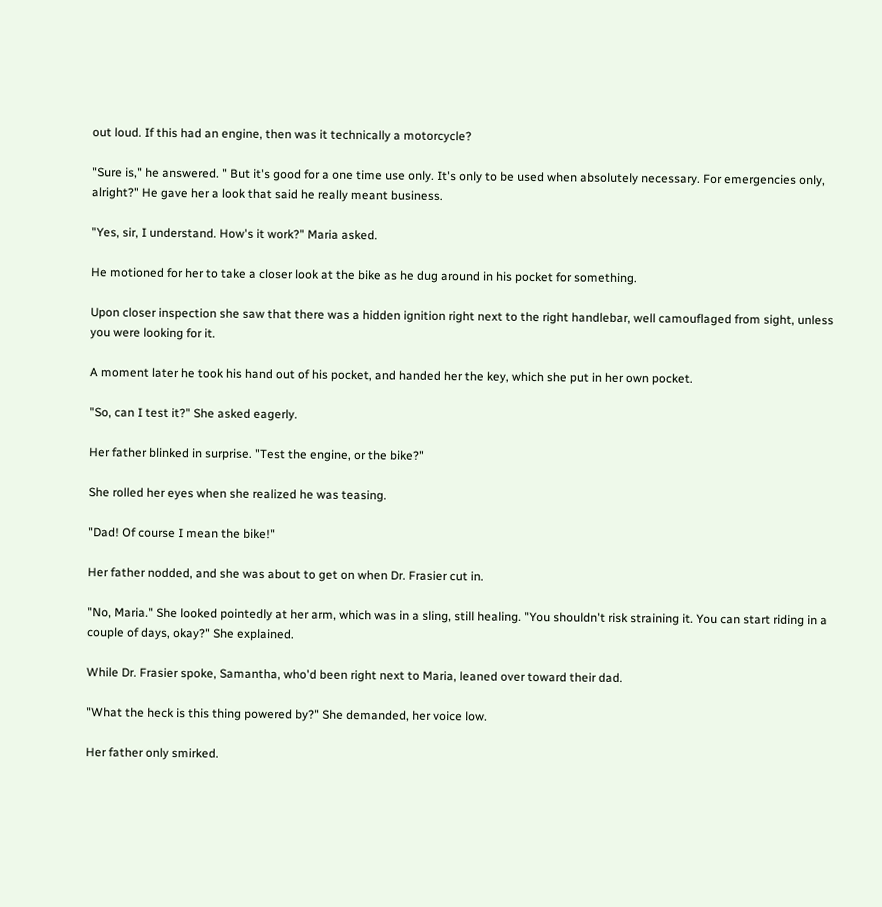out loud. If this had an engine, then was it technically a motorcycle?

"Sure is," he answered. " But it's good for a one time use only. It's only to be used when absolutely necessary. For emergencies only, alright?" He gave her a look that said he really meant business.

"Yes, sir, I understand. How's it work?" Maria asked.

He motioned for her to take a closer look at the bike as he dug around in his pocket for something.

Upon closer inspection she saw that there was a hidden ignition right next to the right handlebar, well camouflaged from sight, unless you were looking for it.

A moment later he took his hand out of his pocket, and handed her the key, which she put in her own pocket.

"So, can I test it?" She asked eagerly.

Her father blinked in surprise. "Test the engine, or the bike?"

She rolled her eyes when she realized he was teasing.

"Dad! Of course I mean the bike!"

Her father nodded, and she was about to get on when Dr. Frasier cut in.

"No, Maria." She looked pointedly at her arm, which was in a sling, still healing. "You shouldn't risk straining it. You can start riding in a couple of days, okay?" She explained.

While Dr. Frasier spoke, Samantha, who'd been right next to Maria, leaned over toward their dad.

"What the heck is this thing powered by?" She demanded, her voice low.

Her father only smirked.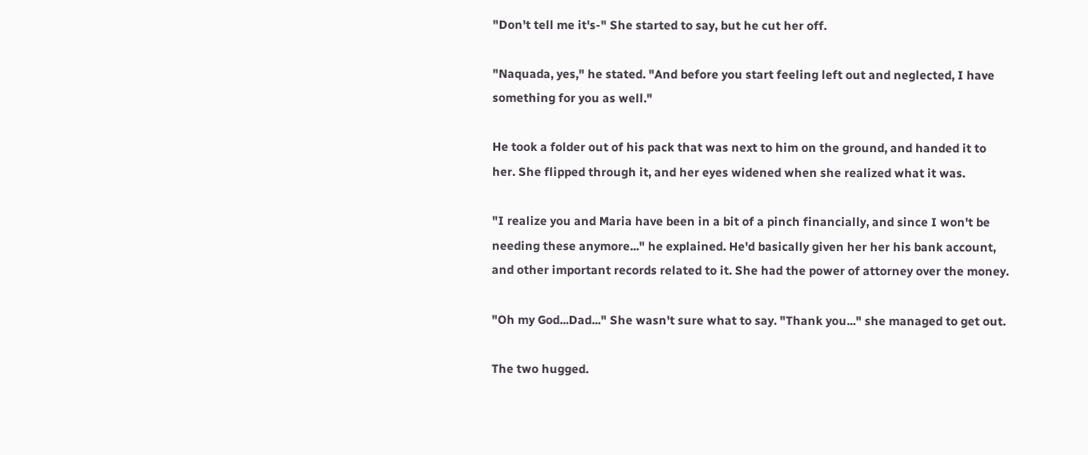"Don't tell me it's-" She started to say, but he cut her off.

"Naquada, yes," he stated. "And before you start feeling left out and neglected, I have something for you as well."

He took a folder out of his pack that was next to him on the ground, and handed it to her. She flipped through it, and her eyes widened when she realized what it was.

"I realize you and Maria have been in a bit of a pinch financially, and since I won't be needing these anymore..." he explained. He'd basically given her her his bank account, and other important records related to it. She had the power of attorney over the money.

"Oh my God...Dad..." She wasn't sure what to say. "Thank you..." she managed to get out.

The two hugged.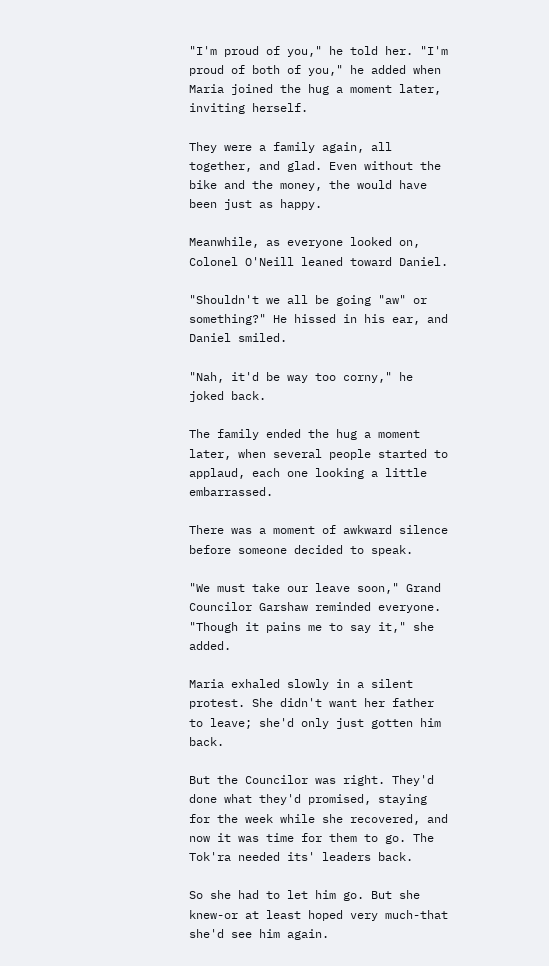"I'm proud of you," he told her. "I'm proud of both of you," he added when Maria joined the hug a moment later, inviting herself.

They were a family again, all together, and glad. Even without the bike and the money, the would have been just as happy.

Meanwhile, as everyone looked on, Colonel O'Neill leaned toward Daniel.

"Shouldn't we all be going "aw" or something?" He hissed in his ear, and Daniel smiled.

"Nah, it'd be way too corny," he joked back.

The family ended the hug a moment later, when several people started to applaud, each one looking a little embarrassed.

There was a moment of awkward silence before someone decided to speak.

"We must take our leave soon," Grand Councilor Garshaw reminded everyone. "Though it pains me to say it," she added.

Maria exhaled slowly in a silent protest. She didn't want her father to leave; she'd only just gotten him back.

But the Councilor was right. They'd done what they'd promised, staying for the week while she recovered, and now it was time for them to go. The Tok'ra needed its' leaders back.

So she had to let him go. But she knew-or at least hoped very much-that she'd see him again.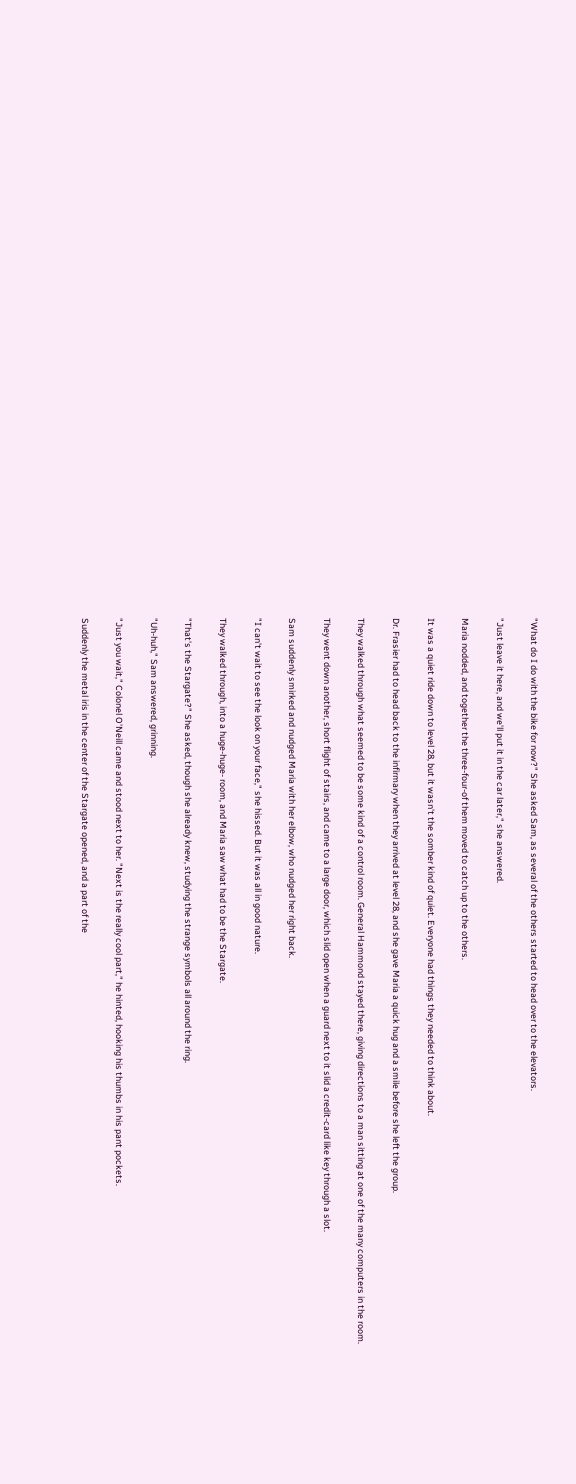"What do I do with the bike for now?" She asked Sam, as several of the others started to head over to the elevators.

"Just leave it here, and we'll put it in the car later," she answered.

Maria nodded, and together the three-four-of them moved to catch up to the others.

It was a quiet ride down to level 28, but it wasn't the somber kind of quiet. Everyone had things they needed to think about.

Dr. Frasier had to head back to the infirmary when they arrived at level 28, and she gave Maria a quick hug and a smile before she left the group.

They walked through what seemed to be some kind of a control room. General Hammond stayed there, giving directions to a man sitting at one of the many computers in the room.

They went down another, short flight of stairs, and came to a large door, which slid open when a guard next to it slid a credit-card like key through a slot.

Sam suddenly smirked and nudged Maria with her elbow, who nudged her right back.

"I can't wait to see the look on your face," she hissed. But it was all in good nature.

They walked through, into a huge-huge- room, and Maria saw what had to be the Stargate.

"That's the Stargate?" She asked, though she already knew, studying the strange symbols all around the ring.

"Uh-huh," Sam answered, grinning.

"Just you wait," Colonel O'Neill came and stood next to her. "Next is the really cool part," he hinted, hooking his thumbs in his pant pockets.

Suddenly the metal iris in the center of the Stargate opened, and a part of the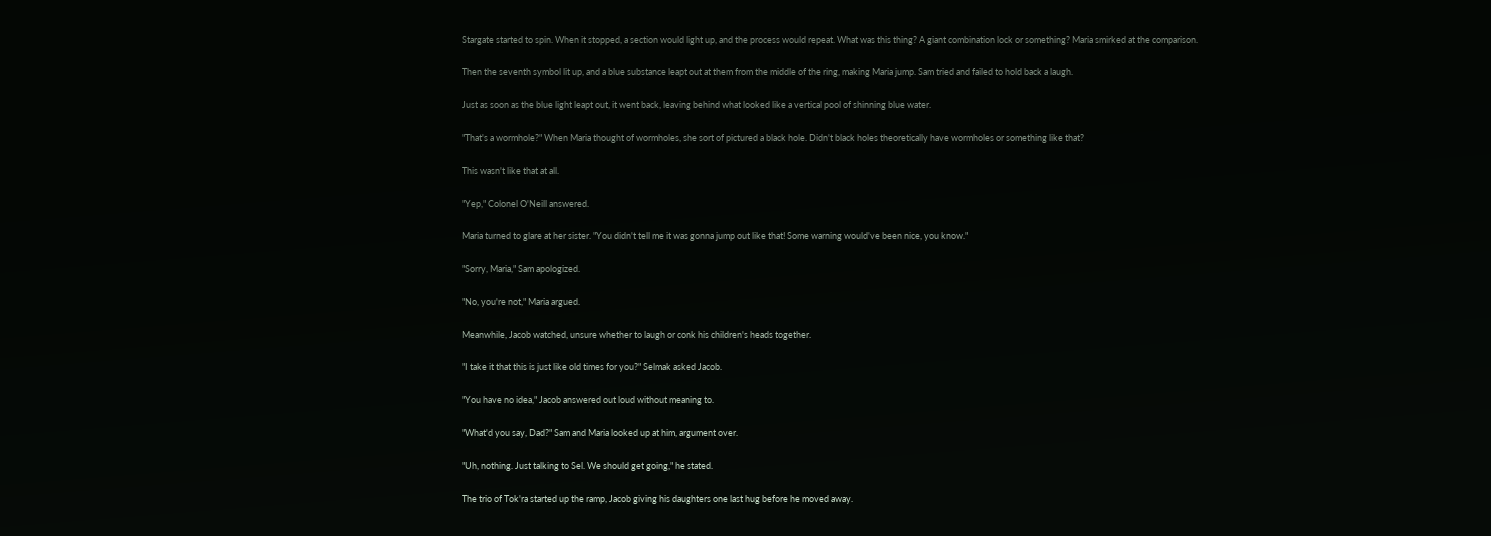Stargate started to spin. When it stopped, a section would light up, and the process would repeat. What was this thing? A giant combination lock or something? Maria smirked at the comparison.

Then the seventh symbol lit up, and a blue substance leapt out at them from the middle of the ring, making Maria jump. Sam tried and failed to hold back a laugh.

Just as soon as the blue light leapt out, it went back, leaving behind what looked like a vertical pool of shinning blue water.

"That's a wormhole?" When Maria thought of wormholes, she sort of pictured a black hole. Didn't black holes theoretically have wormholes or something like that?

This wasn't like that at all.

"Yep," Colonel O'Neill answered.

Maria turned to glare at her sister. "You didn't tell me it was gonna jump out like that! Some warning would've been nice, you know."

"Sorry, Maria," Sam apologized.

"No, you're not," Maria argued.

Meanwhile, Jacob watched, unsure whether to laugh or conk his children's heads together.

"I take it that this is just like old times for you?" Selmak asked Jacob.

"You have no idea," Jacob answered out loud without meaning to.

"What'd you say, Dad?" Sam and Maria looked up at him, argument over.

"Uh, nothing. Just talking to Sel. We should get going," he stated.

The trio of Tok'ra started up the ramp, Jacob giving his daughters one last hug before he moved away.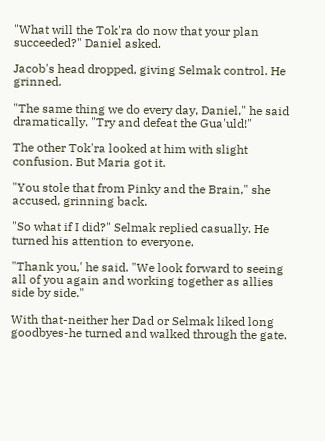"What will the Tok'ra do now that your plan succeeded?" Daniel asked.

Jacob's head dropped, giving Selmak control. He grinned.

"The same thing we do every day, Daniel," he said dramatically. "Try and defeat the Gua'uld!"

The other Tok'ra looked at him with slight confusion. But Maria got it.

"You stole that from Pinky and the Brain," she accused, grinning back.

"So what if I did?" Selmak replied casually. He turned his attention to everyone.

"Thank you,' he said. "We look forward to seeing all of you again and working together as allies side by side."

With that-neither her Dad or Selmak liked long goodbyes-he turned and walked through the gate.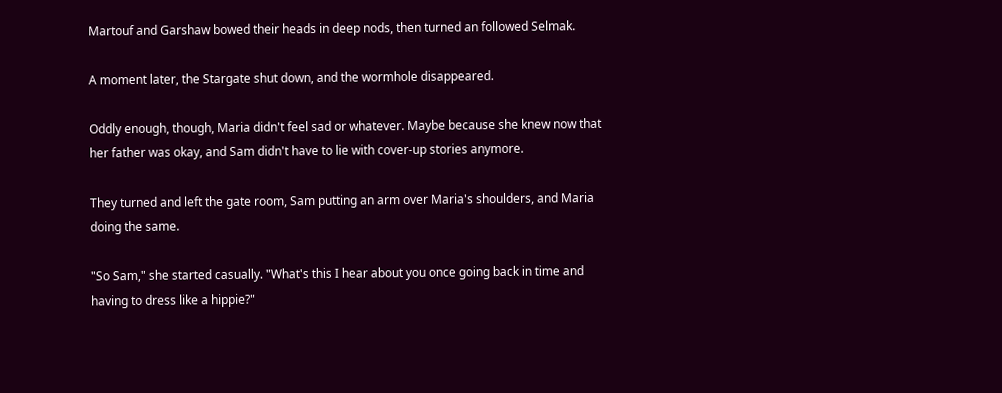Martouf and Garshaw bowed their heads in deep nods, then turned an followed Selmak.

A moment later, the Stargate shut down, and the wormhole disappeared.

Oddly enough, though, Maria didn't feel sad or whatever. Maybe because she knew now that her father was okay, and Sam didn't have to lie with cover-up stories anymore.

They turned and left the gate room, Sam putting an arm over Maria's shoulders, and Maria doing the same.

"So Sam," she started casually. "What's this I hear about you once going back in time and having to dress like a hippie?"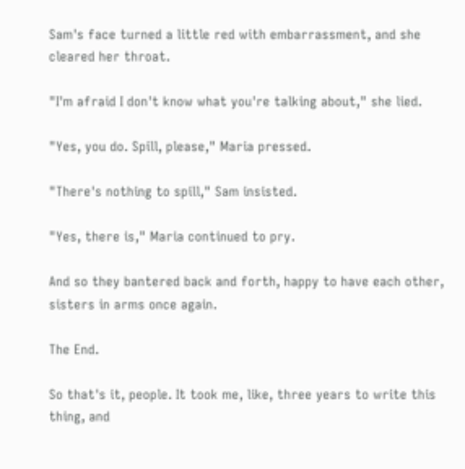Sam's face turned a little red with embarrassment, and she cleared her throat.

"I'm afraid I don't know what you're talking about," she lied.

"Yes, you do. Spill, please," Maria pressed.

"There's nothing to spill," Sam insisted.

"Yes, there is," Maria continued to pry.

And so they bantered back and forth, happy to have each other, sisters in arms once again.

The End.

So that's it, people. It took me, like, three years to write this thing, and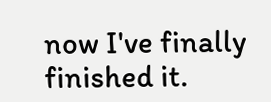now I've finally finished it.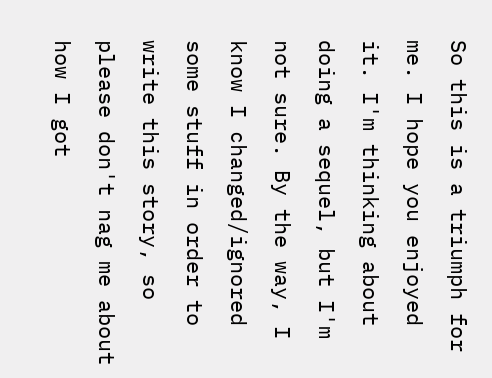So this is a triumph for me. I hope you enjoyed it. I'm thinking about doing a sequel, but I'm not sure. By the way, I know I changed/ignored some stuff in order to write this story, so please don't nag me about how I got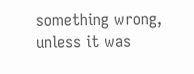something wrong, unless it was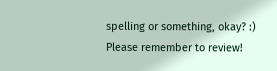spelling or something, okay? :) Please remember to review!